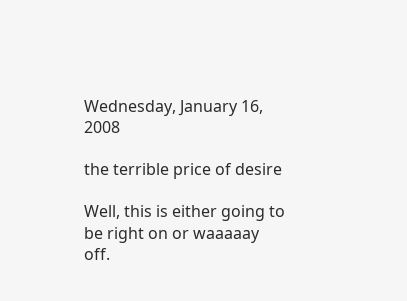Wednesday, January 16, 2008

the terrible price of desire

Well, this is either going to be right on or waaaaay off.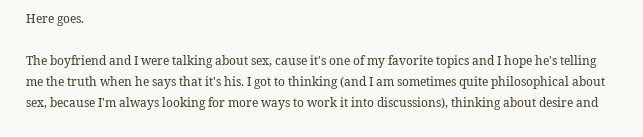Here goes.

The boyfriend and I were talking about sex, cause it's one of my favorite topics and I hope he's telling me the truth when he says that it's his. I got to thinking (and I am sometimes quite philosophical about sex, because I'm always looking for more ways to work it into discussions), thinking about desire and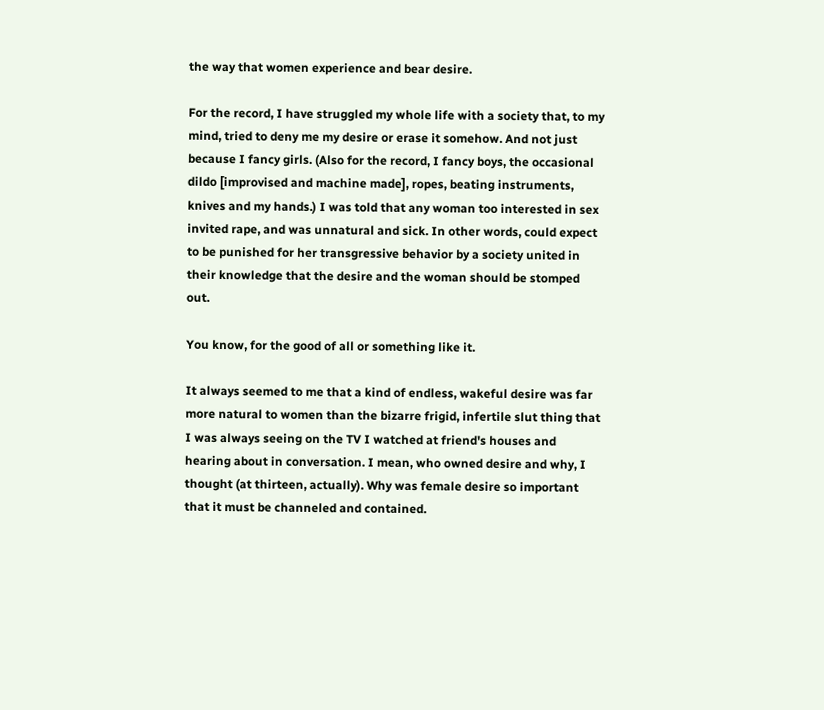the way that women experience and bear desire.

For the record, I have struggled my whole life with a society that, to my mind, tried to deny me my desire or erase it somehow. And not just because I fancy girls. (Also for the record, I fancy boys, the occasional dildo [improvised and machine made], ropes, beating instruments, knives and my hands.) I was told that any woman too interested in sex invited rape, and was unnatural and sick. In other words, could expect to be punished for her transgressive behavior by a society united in their knowledge that the desire and the woman should be stomped out.

You know, for the good of all or something like it.

It always seemed to me that a kind of endless, wakeful desire was far more natural to women than the bizarre frigid, infertile slut thing that I was always seeing on the TV I watched at friend's houses and hearing about in conversation. I mean, who owned desire and why, I thought (at thirteen, actually). Why was female desire so important that it must be channeled and contained.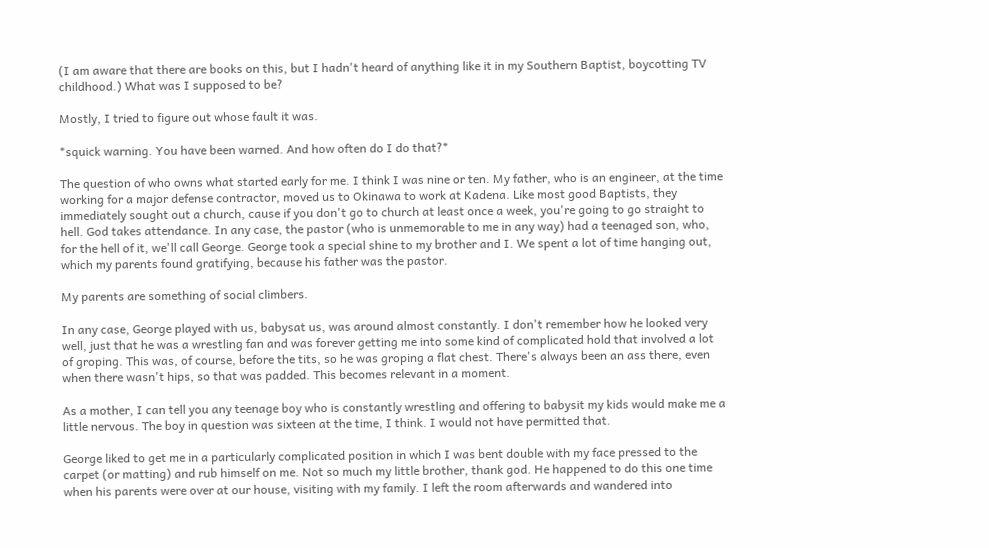(I am aware that there are books on this, but I hadn't heard of anything like it in my Southern Baptist, boycotting TV childhood.) What was I supposed to be?

Mostly, I tried to figure out whose fault it was.

*squick warning. You have been warned. And how often do I do that?*

The question of who owns what started early for me. I think I was nine or ten. My father, who is an engineer, at the time working for a major defense contractor, moved us to Okinawa to work at Kadena. Like most good Baptists, they immediately sought out a church, cause if you don't go to church at least once a week, you're going to go straight to hell. God takes attendance. In any case, the pastor (who is unmemorable to me in any way) had a teenaged son, who, for the hell of it, we'll call George. George took a special shine to my brother and I. We spent a lot of time hanging out, which my parents found gratifying, because his father was the pastor.

My parents are something of social climbers.

In any case, George played with us, babysat us, was around almost constantly. I don't remember how he looked very well, just that he was a wrestling fan and was forever getting me into some kind of complicated hold that involved a lot of groping. This was, of course, before the tits, so he was groping a flat chest. There's always been an ass there, even when there wasn't hips, so that was padded. This becomes relevant in a moment.

As a mother, I can tell you any teenage boy who is constantly wrestling and offering to babysit my kids would make me a little nervous. The boy in question was sixteen at the time, I think. I would not have permitted that.

George liked to get me in a particularly complicated position in which I was bent double with my face pressed to the carpet (or matting) and rub himself on me. Not so much my little brother, thank god. He happened to do this one time when his parents were over at our house, visiting with my family. I left the room afterwards and wandered into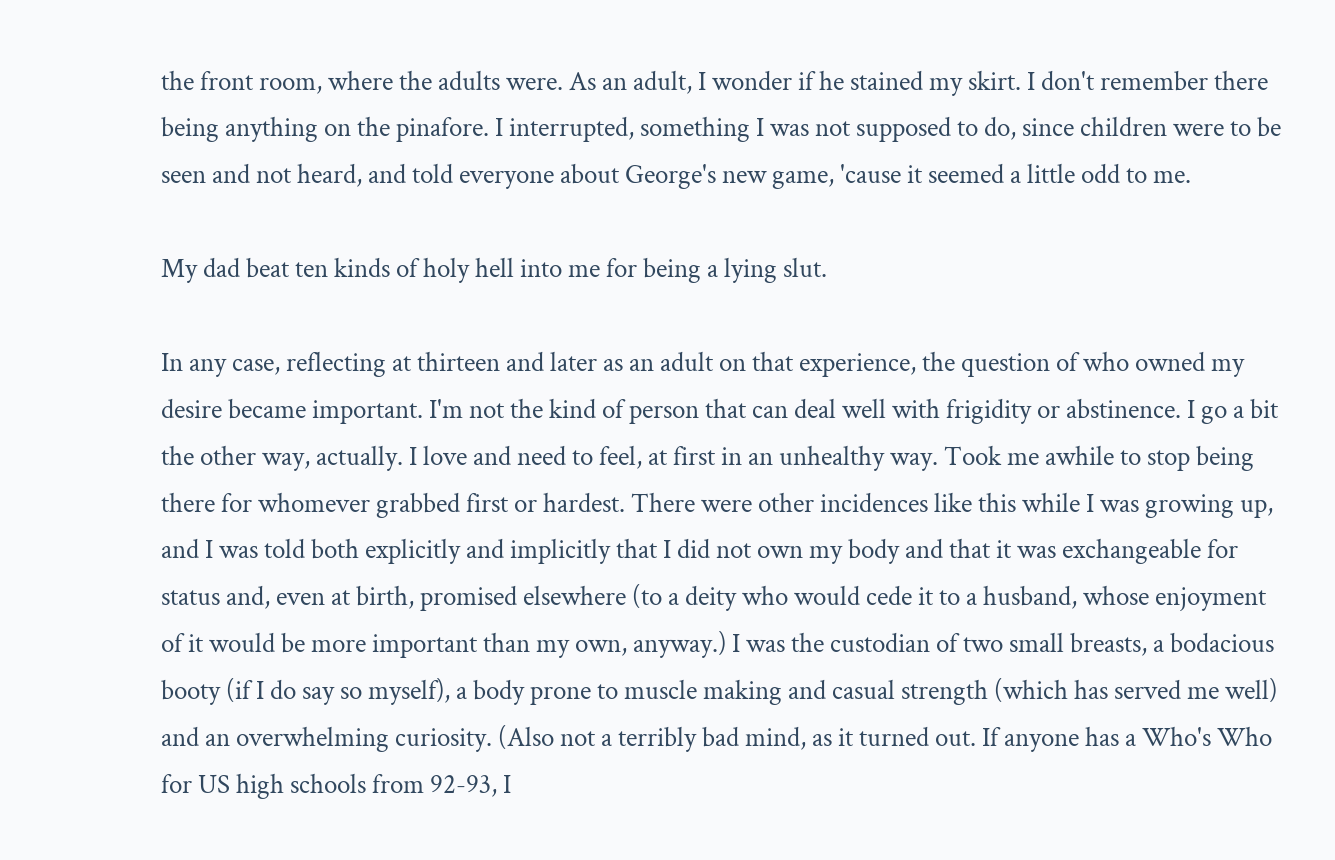the front room, where the adults were. As an adult, I wonder if he stained my skirt. I don't remember there being anything on the pinafore. I interrupted, something I was not supposed to do, since children were to be seen and not heard, and told everyone about George's new game, 'cause it seemed a little odd to me.

My dad beat ten kinds of holy hell into me for being a lying slut.

In any case, reflecting at thirteen and later as an adult on that experience, the question of who owned my desire became important. I'm not the kind of person that can deal well with frigidity or abstinence. I go a bit the other way, actually. I love and need to feel, at first in an unhealthy way. Took me awhile to stop being there for whomever grabbed first or hardest. There were other incidences like this while I was growing up, and I was told both explicitly and implicitly that I did not own my body and that it was exchangeable for status and, even at birth, promised elsewhere (to a deity who would cede it to a husband, whose enjoyment of it would be more important than my own, anyway.) I was the custodian of two small breasts, a bodacious booty (if I do say so myself), a body prone to muscle making and casual strength (which has served me well) and an overwhelming curiosity. (Also not a terribly bad mind, as it turned out. If anyone has a Who's Who for US high schools from 92-93, I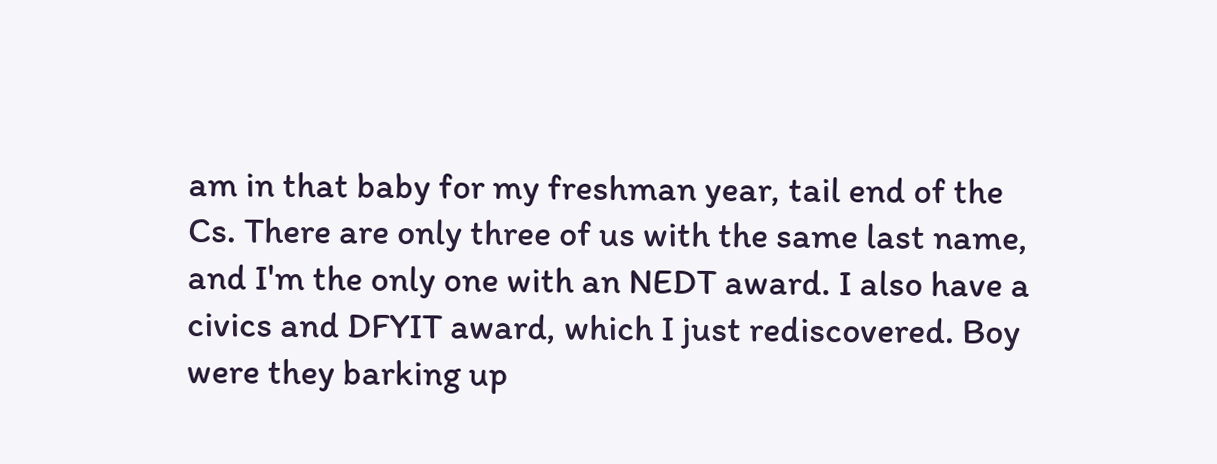am in that baby for my freshman year, tail end of the Cs. There are only three of us with the same last name, and I'm the only one with an NEDT award. I also have a civics and DFYIT award, which I just rediscovered. Boy were they barking up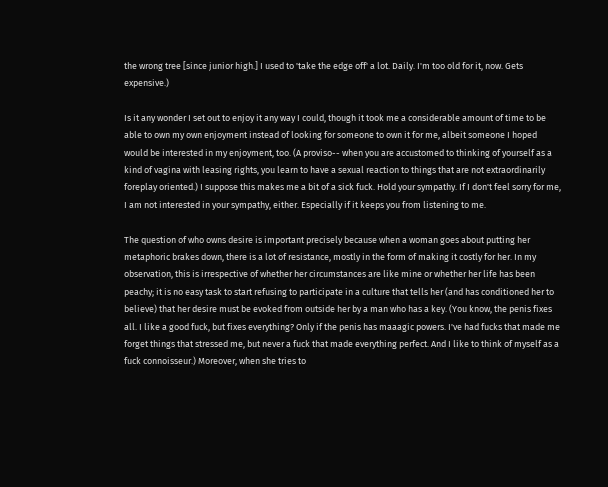the wrong tree [since junior high.] I used to 'take the edge off' a lot. Daily. I'm too old for it, now. Gets expensive.)

Is it any wonder I set out to enjoy it any way I could, though it took me a considerable amount of time to be able to own my own enjoyment instead of looking for someone to own it for me, albeit someone I hoped would be interested in my enjoyment, too. (A proviso-- when you are accustomed to thinking of yourself as a kind of vagina with leasing rights, you learn to have a sexual reaction to things that are not extraordinarily foreplay oriented.) I suppose this makes me a bit of a sick fuck. Hold your sympathy. If I don't feel sorry for me, I am not interested in your sympathy, either. Especially if it keeps you from listening to me.

The question of who owns desire is important precisely because when a woman goes about putting her metaphoric brakes down, there is a lot of resistance, mostly in the form of making it costly for her. In my observation, this is irrespective of whether her circumstances are like mine or whether her life has been peachy; it is no easy task to start refusing to participate in a culture that tells her (and has conditioned her to believe) that her desire must be evoked from outside her by a man who has a key. (You know, the penis fixes all. I like a good fuck, but fixes everything? Only if the penis has maaagic powers. I've had fucks that made me forget things that stressed me, but never a fuck that made everything perfect. And I like to think of myself as a fuck connoisseur.) Moreover, when she tries to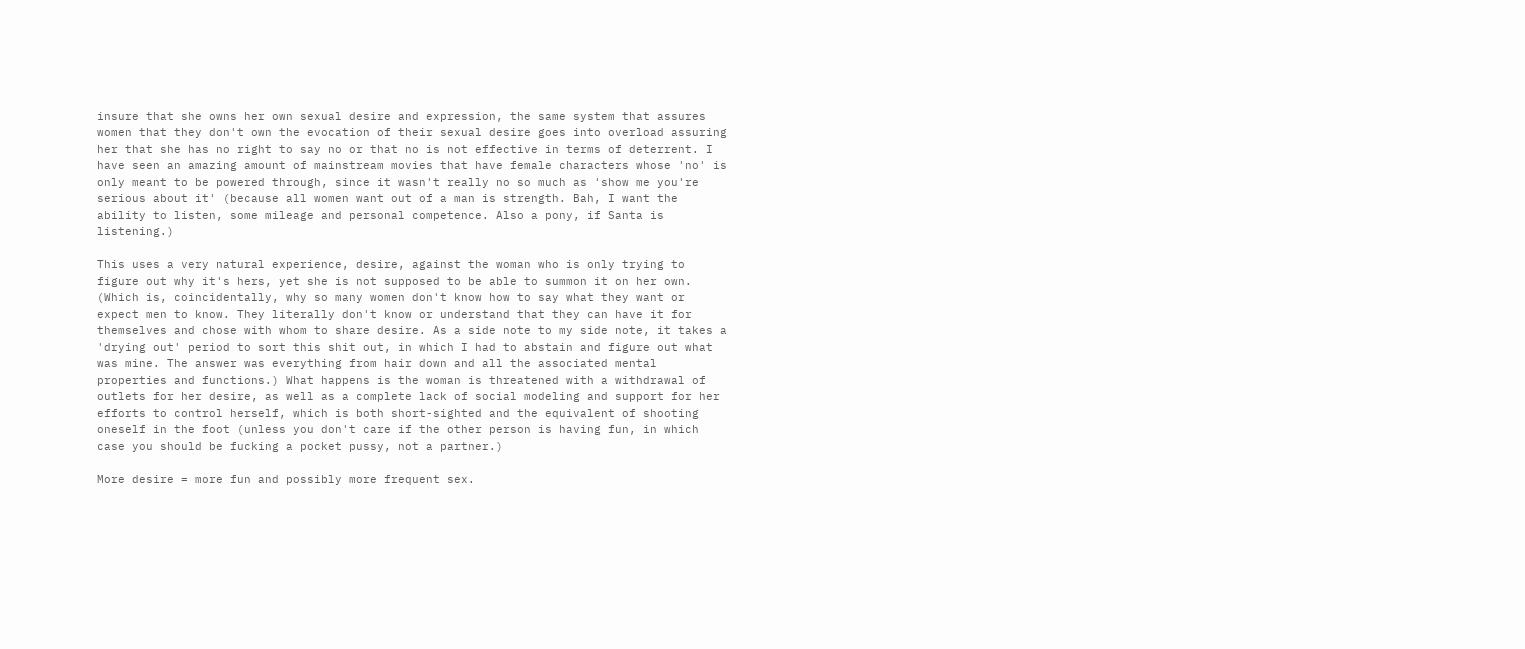insure that she owns her own sexual desire and expression, the same system that assures women that they don't own the evocation of their sexual desire goes into overload assuring her that she has no right to say no or that no is not effective in terms of deterrent. I have seen an amazing amount of mainstream movies that have female characters whose 'no' is only meant to be powered through, since it wasn't really no so much as 'show me you're serious about it' (because all women want out of a man is strength. Bah, I want the ability to listen, some mileage and personal competence. Also a pony, if Santa is listening.)

This uses a very natural experience, desire, against the woman who is only trying to figure out why it's hers, yet she is not supposed to be able to summon it on her own. (Which is, coincidentally, why so many women don't know how to say what they want or expect men to know. They literally don't know or understand that they can have it for themselves and chose with whom to share desire. As a side note to my side note, it takes a 'drying out' period to sort this shit out, in which I had to abstain and figure out what was mine. The answer was everything from hair down and all the associated mental properties and functions.) What happens is the woman is threatened with a withdrawal of outlets for her desire, as well as a complete lack of social modeling and support for her efforts to control herself, which is both short-sighted and the equivalent of shooting oneself in the foot (unless you don't care if the other person is having fun, in which case you should be fucking a pocket pussy, not a partner.)

More desire = more fun and possibly more frequent sex.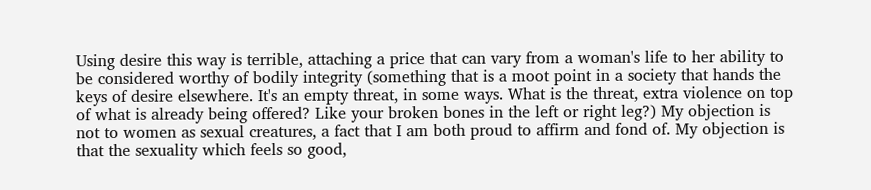Using desire this way is terrible, attaching a price that can vary from a woman's life to her ability to be considered worthy of bodily integrity (something that is a moot point in a society that hands the keys of desire elsewhere. It's an empty threat, in some ways. What is the threat, extra violence on top of what is already being offered? Like your broken bones in the left or right leg?) My objection is not to women as sexual creatures, a fact that I am both proud to affirm and fond of. My objection is that the sexuality which feels so good,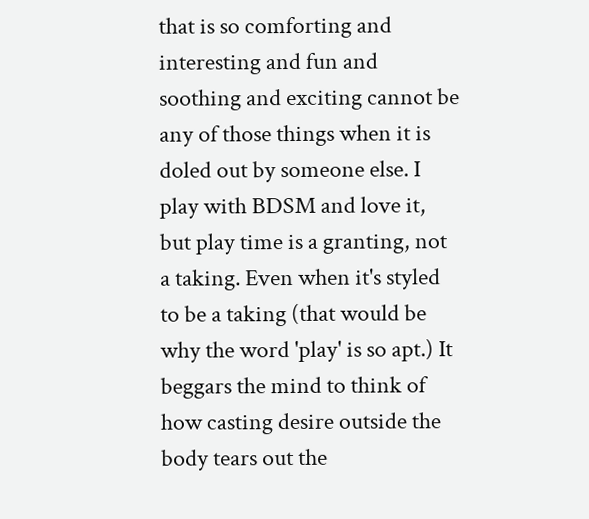that is so comforting and interesting and fun and soothing and exciting cannot be any of those things when it is doled out by someone else. I play with BDSM and love it, but play time is a granting, not a taking. Even when it's styled to be a taking (that would be why the word 'play' is so apt.) It beggars the mind to think of how casting desire outside the body tears out the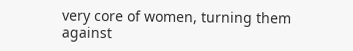very core of women, turning them against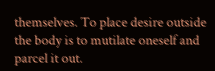themselves. To place desire outside the body is to mutilate oneself and parcel it out.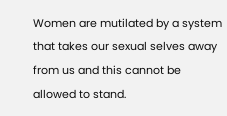Women are mutilated by a system that takes our sexual selves away from us and this cannot be allowed to stand.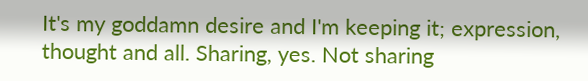It's my goddamn desire and I'm keeping it; expression, thought and all. Sharing, yes. Not sharing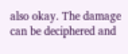also okay. The damage can be deciphered and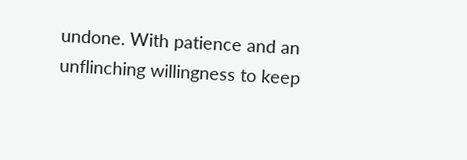undone. With patience and an unflinching willingness to keep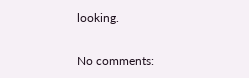looking.

No comments: